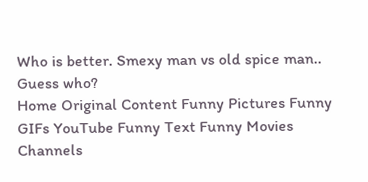Who is better. Smexy man vs old spice man.. Guess who?
Home Original Content Funny Pictures Funny GIFs YouTube Funny Text Funny Movies Channels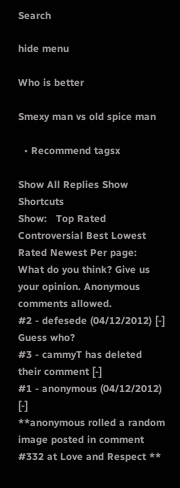Search

hide menu

Who is better

Smexy man vs old spice man

  • Recommend tagsx

Show All Replies Show Shortcuts
Show:   Top Rated Controversial Best Lowest Rated Newest Per page:
What do you think? Give us your opinion. Anonymous comments allowed.
#2 - defesede (04/12/2012) [-]
Guess who?
#3 - cammyT has deleted their comment [-]
#1 - anonymous (04/12/2012) [-]
**anonymous rolled a random image posted in comment #332 at Love and Respect **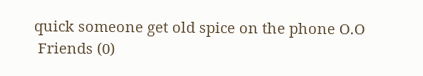quick someone get old spice on the phone O.O
 Friends (0)